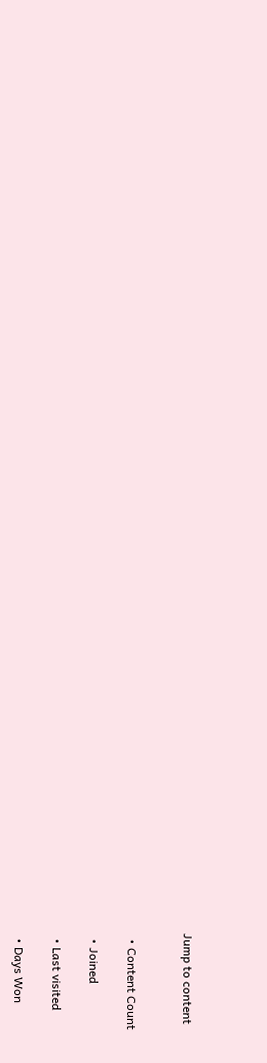Jump to content


  • Content Count

  • Joined

  • Last visited

  • Days Won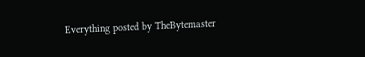Everything posted by TheBytemaster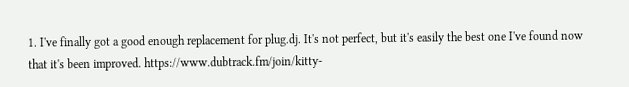1. I've finally got a good enough replacement for plug.dj. It's not perfect, but it's easily the best one I've found now that it's been improved. https://www.dubtrack.fm/join/kitty-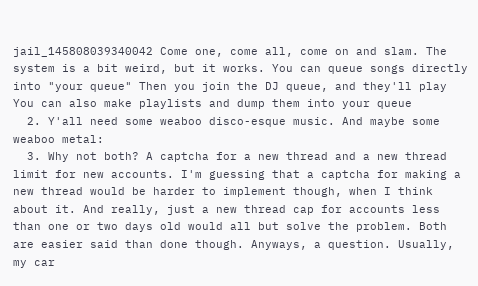jail_145808039340042 Come one, come all, come on and slam. The system is a bit weird, but it works. You can queue songs directly into "your queue" Then you join the DJ queue, and they'll play You can also make playlists and dump them into your queue
  2. Y'all need some weaboo disco-esque music. And maybe some weaboo metal:
  3. Why not both? A captcha for a new thread and a new thread limit for new accounts. I'm guessing that a captcha for making a new thread would be harder to implement though, when I think about it. And really, just a new thread cap for accounts less than one or two days old would all but solve the problem. Both are easier said than done though. Anyways, a question. Usually, my car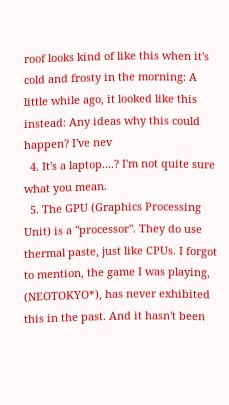roof looks kind of like this when it's cold and frosty in the morning: A little while ago, it looked like this instead: Any ideas why this could happen? I've nev
  4. It's a laptop....? I'm not quite sure what you mean.
  5. The GPU (Graphics Processing Unit) is a "processor". They do use thermal paste, just like CPUs. I forgot to mention, the game I was playing, (NEOTOKYO*), has never exhibited this in the past. And it hasn't been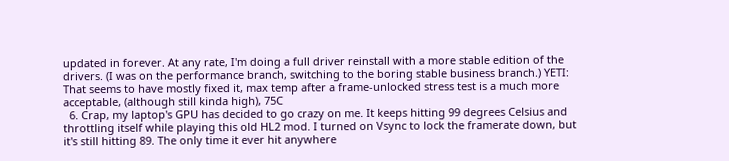updated in forever. At any rate, I'm doing a full driver reinstall with a more stable edition of the drivers. (I was on the performance branch, switching to the boring stable business branch.) YETI: That seems to have mostly fixed it, max temp after a frame-unlocked stress test is a much more acceptable, (although still kinda high), 75C
  6. Crap, my laptop's GPU has decided to go crazy on me. It keeps hitting 99 degrees Celsius and throttling itself while playing this old HL2 mod. I turned on Vsync to lock the framerate down, but it's still hitting 89. The only time it ever hit anywhere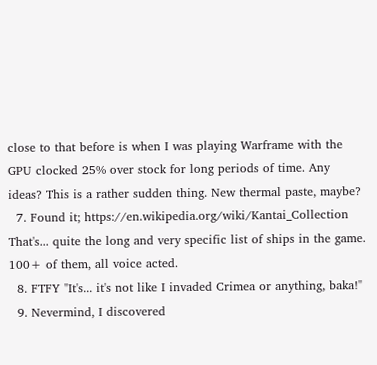close to that before is when I was playing Warframe with the GPU clocked 25% over stock for long periods of time. Any ideas? This is a rather sudden thing. New thermal paste, maybe?
  7. Found it; https://en.wikipedia.org/wiki/Kantai_Collection That's... quite the long and very specific list of ships in the game. 100+ of them, all voice acted.
  8. FTFY "It's... it's not like I invaded Crimea or anything, baka!"
  9. Nevermind, I discovered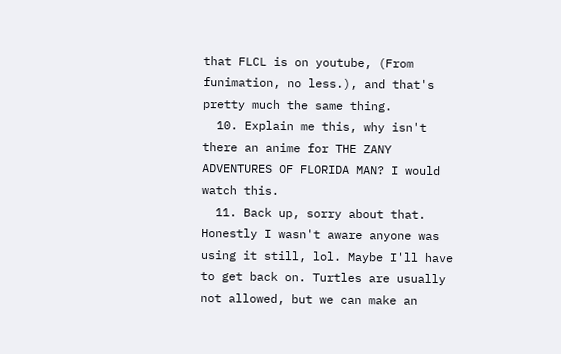that FLCL is on youtube, (From funimation, no less.), and that's pretty much the same thing.
  10. Explain me this, why isn't there an anime for THE ZANY ADVENTURES OF FLORIDA MAN? I would watch this.
  11. Back up, sorry about that. Honestly I wasn't aware anyone was using it still, lol. Maybe I'll have to get back on. Turtles are usually not allowed, but we can make an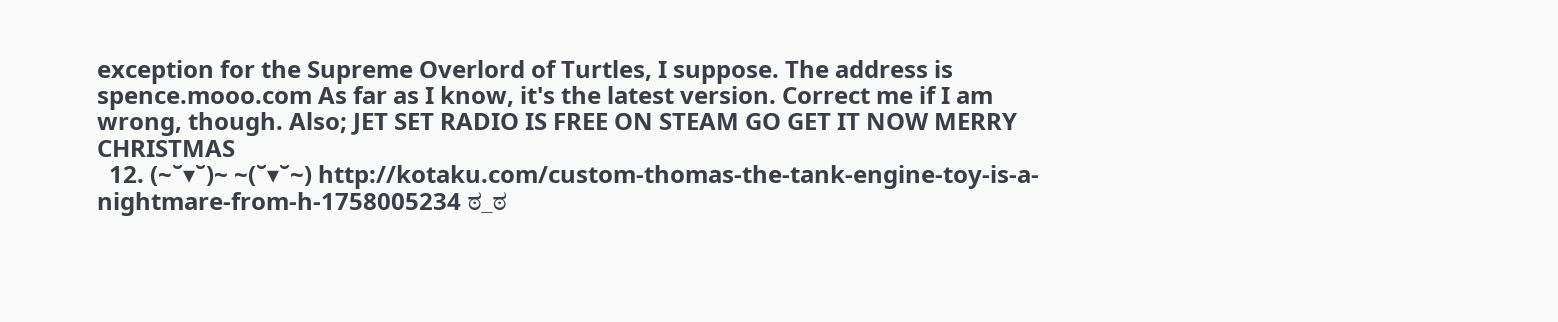exception for the Supreme Overlord of Turtles, I suppose. The address is spence.mooo.com As far as I know, it's the latest version. Correct me if I am wrong, though. Also; JET SET RADIO IS FREE ON STEAM GO GET IT NOW MERRY CHRISTMAS
  12. (~˘▾˘)~ ~(˘▾˘~) http://kotaku.com/custom-thomas-the-tank-engine-toy-is-a-nightmare-from-h-1758005234 ಠ_ಠ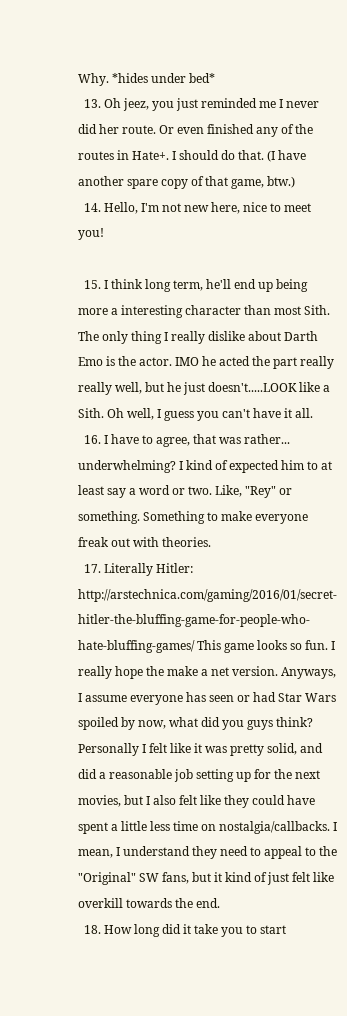Why. *hides under bed*
  13. Oh jeez, you just reminded me I never did her route. Or even finished any of the routes in Hate+. I should do that. (I have another spare copy of that game, btw.)
  14. Hello, I'm not new here, nice to meet you!

  15. I think long term, he'll end up being more a interesting character than most Sith. The only thing I really dislike about Darth Emo is the actor. IMO he acted the part really really well, but he just doesn't.....LOOK like a Sith. Oh well, I guess you can't have it all.
  16. I have to agree, that was rather... underwhelming? I kind of expected him to at least say a word or two. Like, "Rey" or something. Something to make everyone freak out with theories.
  17. Literally Hitler: http://arstechnica.com/gaming/2016/01/secret-hitler-the-bluffing-game-for-people-who-hate-bluffing-games/ This game looks so fun. I really hope the make a net version. Anyways, I assume everyone has seen or had Star Wars spoiled by now, what did you guys think? Personally I felt like it was pretty solid, and did a reasonable job setting up for the next movies, but I also felt like they could have spent a little less time on nostalgia/callbacks. I mean, I understand they need to appeal to the "Original" SW fans, but it kind of just felt like overkill towards the end.
  18. How long did it take you to start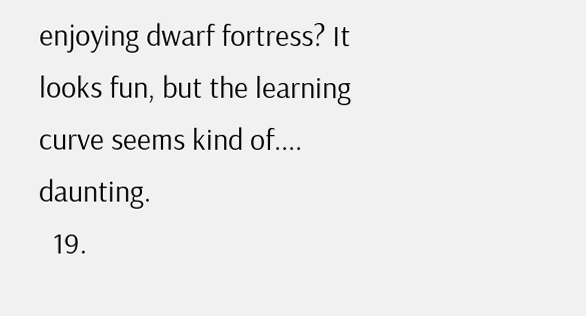enjoying dwarf fortress? It looks fun, but the learning curve seems kind of.... daunting.
  19.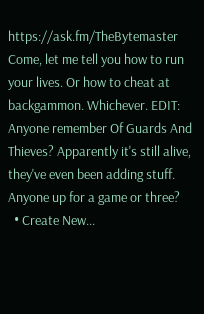https://ask.fm/TheBytemaster Come, let me tell you how to run your lives. Or how to cheat at backgammon. Whichever. EDIT: Anyone remember Of Guards And Thieves? Apparently it's still alive, they've even been adding stuff. Anyone up for a game or three?
  • Create New...